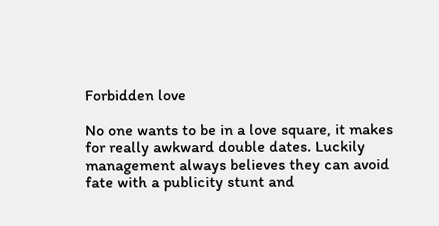Forbidden love

No one wants to be in a love square, it makes for really awkward double dates. Luckily management always believes they can avoid fate with a publicity stunt and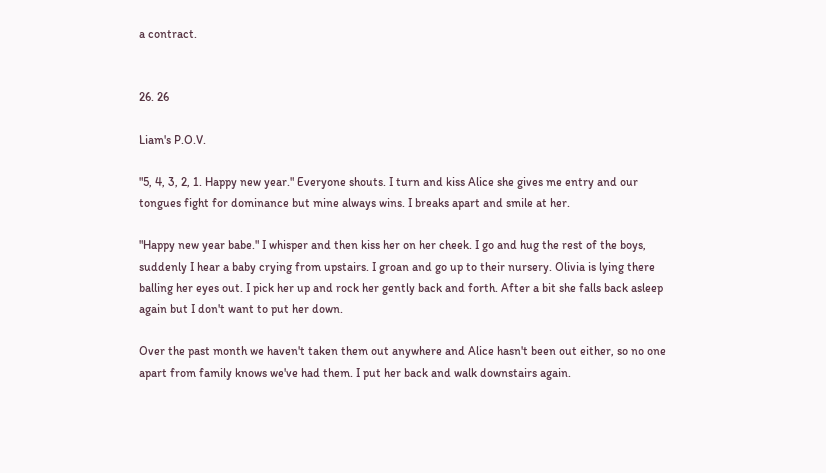a contract.


26. 26

Liam's P.O.V.

"5, 4, 3, 2, 1. Happy new year." Everyone shouts. I turn and kiss Alice she gives me entry and our tongues fight for dominance but mine always wins. I breaks apart and smile at her.

"Happy new year babe." I whisper and then kiss her on her cheek. I go and hug the rest of the boys, suddenly I hear a baby crying from upstairs. I groan and go up to their nursery. Olivia is lying there balling her eyes out. I pick her up and rock her gently back and forth. After a bit she falls back asleep again but I don't want to put her down.

Over the past month we haven't taken them out anywhere and Alice hasn't been out either, so no one apart from family knows we've had them. I put her back and walk downstairs again.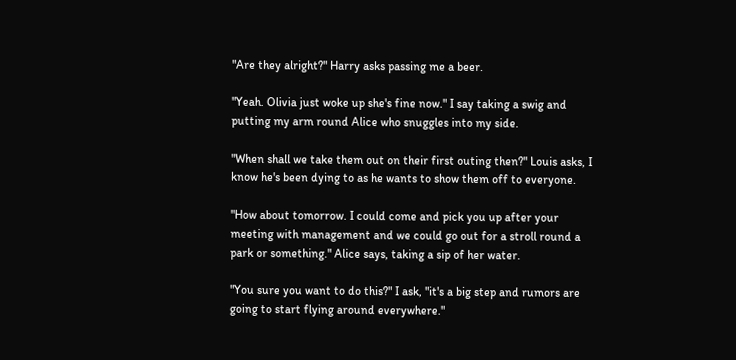"Are they alright?" Harry asks passing me a beer.

"Yeah. Olivia just woke up she's fine now." I say taking a swig and putting my arm round Alice who snuggles into my side.

"When shall we take them out on their first outing then?" Louis asks, I know he's been dying to as he wants to show them off to everyone.

"How about tomorrow. I could come and pick you up after your meeting with management and we could go out for a stroll round a park or something." Alice says, taking a sip of her water.

"You sure you want to do this?" I ask, "it's a big step and rumors are going to start flying around everywhere."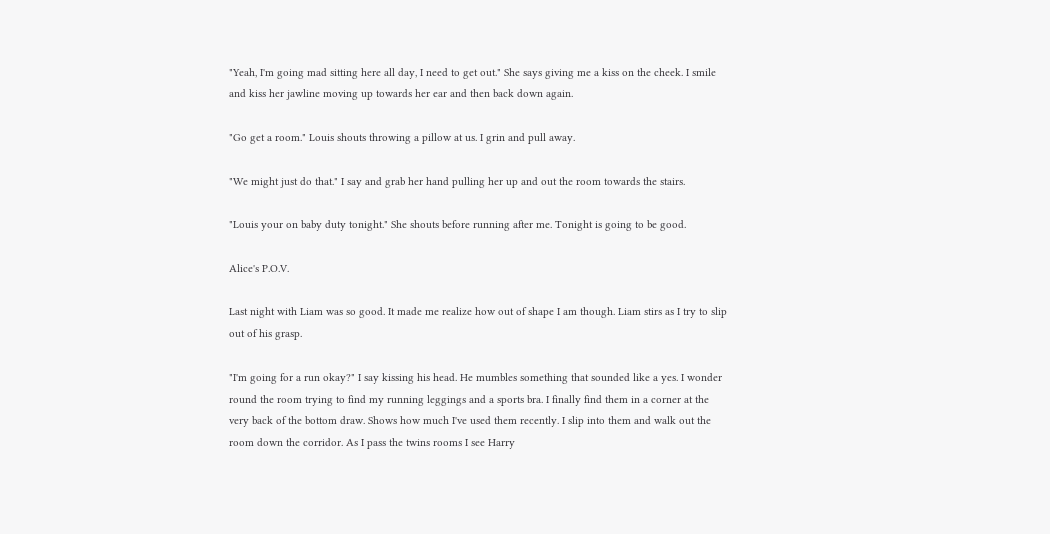"Yeah, I'm going mad sitting here all day, I need to get out." She says giving me a kiss on the cheek. I smile and kiss her jawline moving up towards her ear and then back down again.

"Go get a room." Louis shouts throwing a pillow at us. I grin and pull away.

"We might just do that." I say and grab her hand pulling her up and out the room towards the stairs.

"Louis your on baby duty tonight." She shouts before running after me. Tonight is going to be good.

Alice's P.O.V.

Last night with Liam was so good. It made me realize how out of shape I am though. Liam stirs as I try to slip out of his grasp.

"I'm going for a run okay?" I say kissing his head. He mumbles something that sounded like a yes. I wonder round the room trying to find my running leggings and a sports bra. I finally find them in a corner at the very back of the bottom draw. Shows how much I've used them recently. I slip into them and walk out the room down the corridor. As I pass the twins rooms I see Harry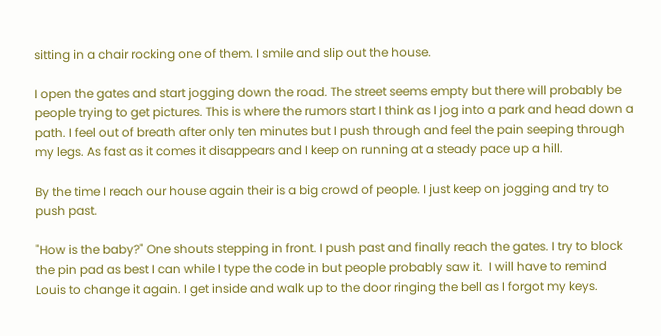sitting in a chair rocking one of them. I smile and slip out the house.

I open the gates and start jogging down the road. The street seems empty but there will probably be people trying to get pictures. This is where the rumors start I think as I jog into a park and head down a path. I feel out of breath after only ten minutes but I push through and feel the pain seeping through my legs. As fast as it comes it disappears and I keep on running at a steady pace up a hill.

By the time I reach our house again their is a big crowd of people. I just keep on jogging and try to push past.

"How is the baby?" One shouts stepping in front. I push past and finally reach the gates. I try to block the pin pad as best I can while I type the code in but people probably saw it.  I will have to remind Louis to change it again. I get inside and walk up to the door ringing the bell as I forgot my keys.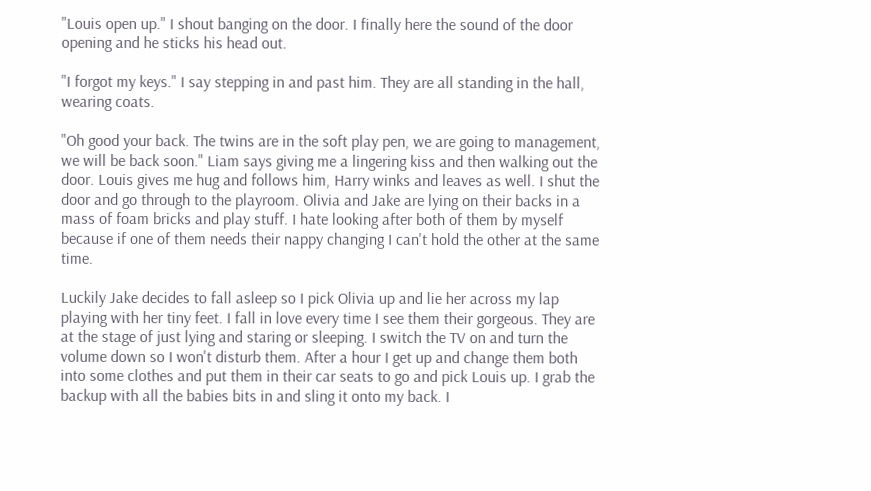"Louis open up." I shout banging on the door. I finally here the sound of the door opening and he sticks his head out.

"I forgot my keys." I say stepping in and past him. They are all standing in the hall, wearing coats.

"Oh good your back. The twins are in the soft play pen, we are going to management, we will be back soon." Liam says giving me a lingering kiss and then walking out the door. Louis gives me hug and follows him, Harry winks and leaves as well. I shut the door and go through to the playroom. Olivia and Jake are lying on their backs in a mass of foam bricks and play stuff. I hate looking after both of them by myself because if one of them needs their nappy changing I can't hold the other at the same time.

Luckily Jake decides to fall asleep so I pick Olivia up and lie her across my lap playing with her tiny feet. I fall in love every time I see them their gorgeous. They are at the stage of just lying and staring or sleeping. I switch the TV on and turn the volume down so I won't disturb them. After a hour I get up and change them both into some clothes and put them in their car seats to go and pick Louis up. I grab the backup with all the babies bits in and sling it onto my back. I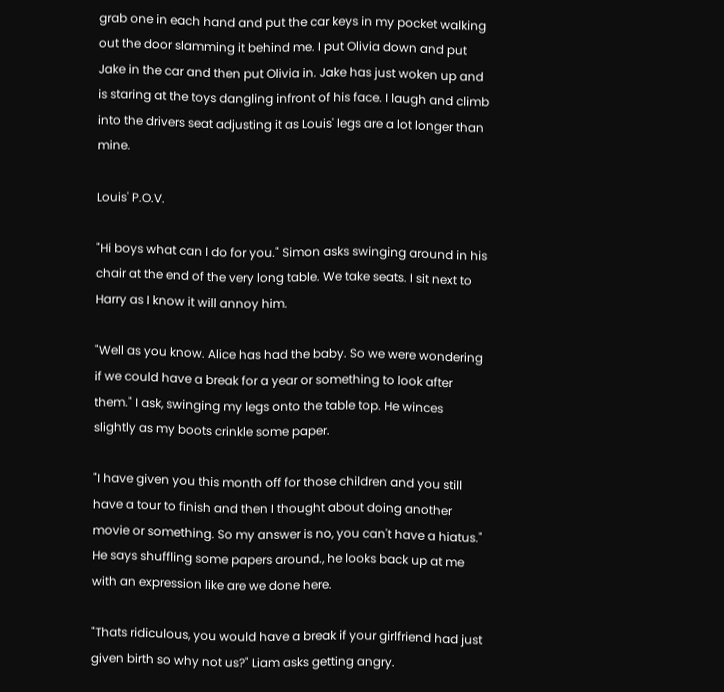grab one in each hand and put the car keys in my pocket walking out the door slamming it behind me. I put Olivia down and put Jake in the car and then put Olivia in. Jake has just woken up and is staring at the toys dangling infront of his face. I laugh and climb into the drivers seat adjusting it as Louis' legs are a lot longer than mine.

Louis' P.O.V.

"Hi boys what can I do for you." Simon asks swinging around in his chair at the end of the very long table. We take seats. I sit next to Harry as I know it will annoy him.

"Well as you know. Alice has had the baby. So we were wondering if we could have a break for a year or something to look after them." I ask, swinging my legs onto the table top. He winces slightly as my boots crinkle some paper.

"I have given you this month off for those children and you still have a tour to finish and then I thought about doing another movie or something. So my answer is no, you can't have a hiatus." He says shuffling some papers around., he looks back up at me with an expression like are we done here.

"Thats ridiculous, you would have a break if your girlfriend had just given birth so why not us?" Liam asks getting angry.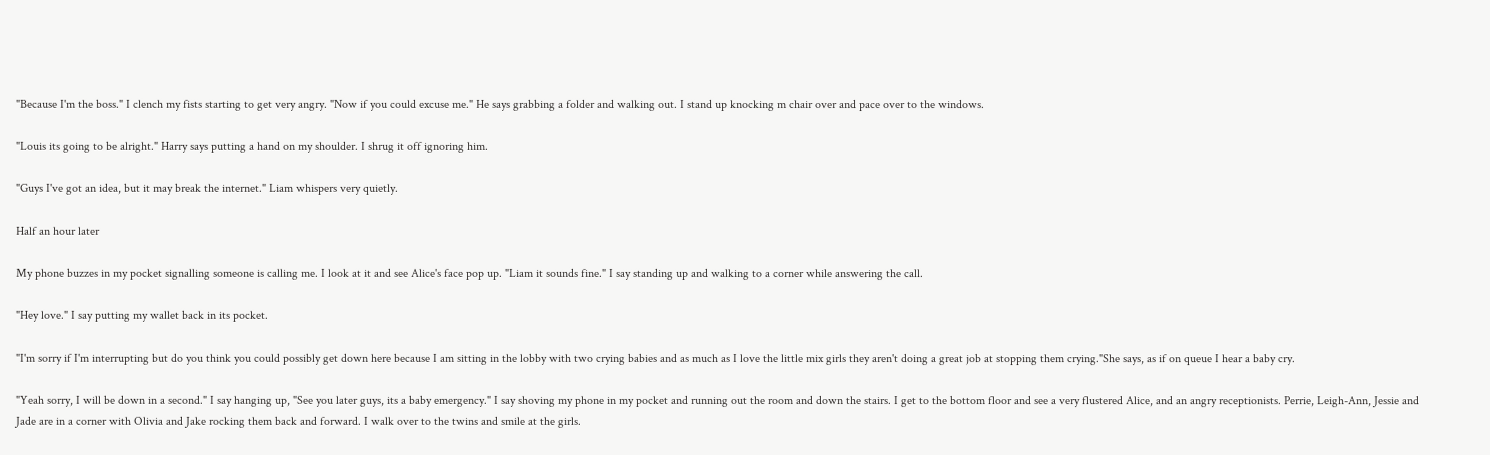"Because I'm the boss." I clench my fists starting to get very angry. "Now if you could excuse me." He says grabbing a folder and walking out. I stand up knocking m chair over and pace over to the windows.

"Louis its going to be alright." Harry says putting a hand on my shoulder. I shrug it off ignoring him.

"Guys I've got an idea, but it may break the internet." Liam whispers very quietly.

Half an hour later

My phone buzzes in my pocket signalling someone is calling me. I look at it and see Alice's face pop up. "Liam it sounds fine." I say standing up and walking to a corner while answering the call.

"Hey love." I say putting my wallet back in its pocket.

"I'm sorry if I'm interrupting but do you think you could possibly get down here because I am sitting in the lobby with two crying babies and as much as I love the little mix girls they aren't doing a great job at stopping them crying."She says, as if on queue I hear a baby cry.

"Yeah sorry, I will be down in a second." I say hanging up, "See you later guys, its a baby emergency." I say shoving my phone in my pocket and running out the room and down the stairs. I get to the bottom floor and see a very flustered Alice, and an angry receptionists. Perrie, Leigh-Ann, Jessie and Jade are in a corner with Olivia and Jake rocking them back and forward. I walk over to the twins and smile at the girls.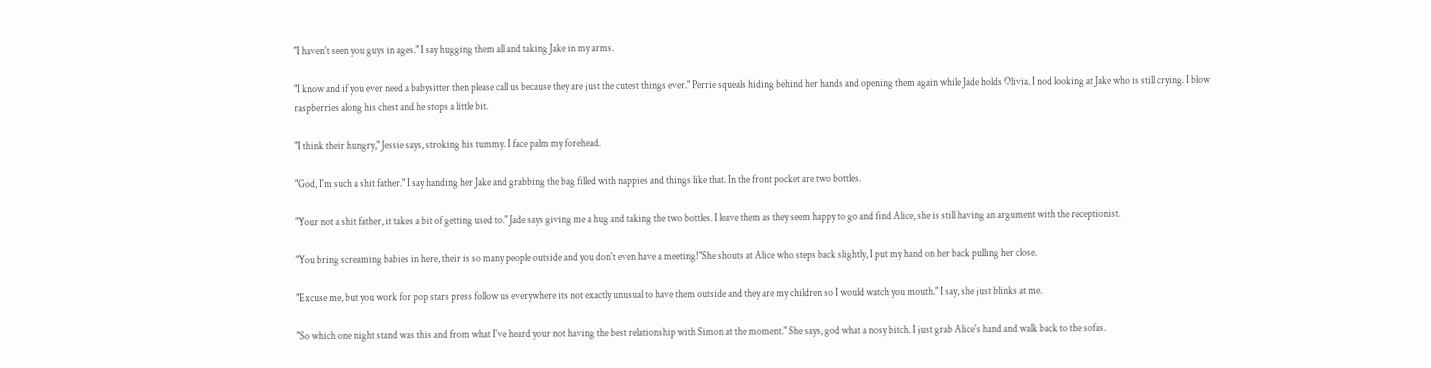"I haven't seen you guys in ages." I say hugging them all and taking Jake in my arms.

"I know and if you ever need a babysitter then please call us because they are just the cutest things ever." Perrie squeals hiding behind her hands and opening them again while Jade holds Olivia. I nod looking at Jake who is still crying. I blow raspberries along his chest and he stops a little bit.

"I think their hungry," Jessie says, stroking his tummy. I face palm my forehead.

"God, I'm such a shit father." I say handing her Jake and grabbing the bag filled with nappies and things like that. In the front pocket are two bottles.

"Your not a shit father, it takes a bit of getting used to." Jade says giving me a hug and taking the two bottles. I leave them as they seem happy to go and find Alice, she is still having an argument with the receptionist.

"You bring screaming babies in here, their is so many people outside and you don't even have a meeting!"She shouts at Alice who steps back slightly, I put my hand on her back pulling her close.

"Excuse me, but you work for pop stars press follow us everywhere its not exactly unusual to have them outside and they are my children so I would watch you mouth." I say, she just blinks at me.

"So which one night stand was this and from what I've heard your not having the best relationship with Simon at the moment." She says, god what a nosy bitch. I just grab Alice's hand and walk back to the sofas.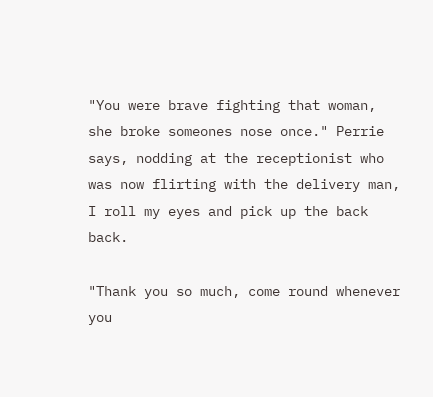"You were brave fighting that woman, she broke someones nose once." Perrie says, nodding at the receptionist who was now flirting with the delivery man, I roll my eyes and pick up the back back.

"Thank you so much, come round whenever you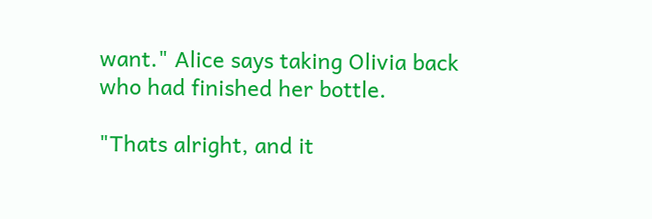want." Alice says taking Olivia back who had finished her bottle.

"Thats alright, and it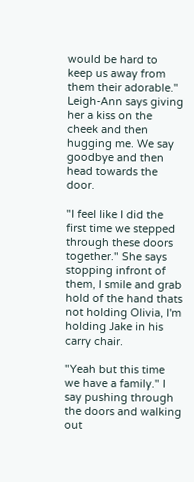would be hard to keep us away from them their adorable." Leigh-Ann says giving her a kiss on the cheek and then hugging me. We say goodbye and then head towards the door.

"I feel like I did the first time we stepped through these doors together." She says stopping infront of them, I smile and grab hold of the hand thats not holding Olivia, I'm holding Jake in his carry chair.

"Yeah but this time we have a family." I say pushing through the doors and walking out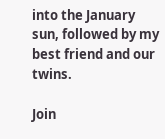into the January sun, followed by my best friend and our twins.

Join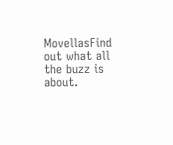MovellasFind out what all the buzz is about.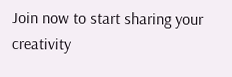Join now to start sharing your creativity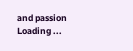and passion
Loading ...